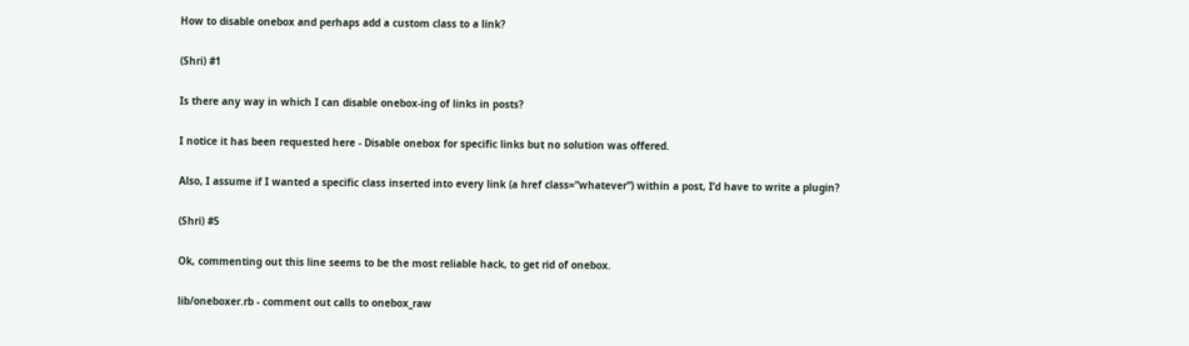How to disable onebox and perhaps add a custom class to a link?

(Shri) #1

Is there any way in which I can disable onebox-ing of links in posts?

I notice it has been requested here - Disable onebox for specific links but no solution was offered.

Also, I assume if I wanted a specific class inserted into every link (a href class=“whatever”) within a post, I’d have to write a plugin?

(Shri) #5

Ok, commenting out this line seems to be the most reliable hack, to get rid of onebox.

lib/oneboxer.rb - comment out calls to onebox_raw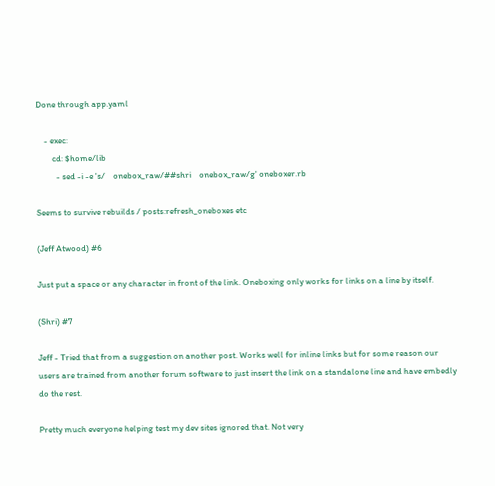Done through app.yaml

    - exec:
        cd: $home/lib
          - sed -i -e 's/    onebox_raw/##shri    onebox_raw/g' oneboxer.rb

Seems to survive rebuilds / posts:refresh_oneboxes etc

(Jeff Atwood) #6

Just put a space or any character in front of the link. Oneboxing only works for links on a line by itself.

(Shri) #7

Jeff - Tried that from a suggestion on another post. Works well for inline links but for some reason our users are trained from another forum software to just insert the link on a standalone line and have embedly do the rest.

Pretty much everyone helping test my dev sites ignored that. Not very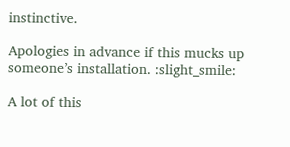instinctive.

Apologies in advance if this mucks up someone’s installation. :slight_smile:

A lot of this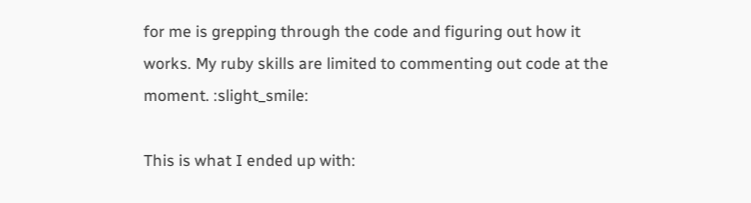for me is grepping through the code and figuring out how it works. My ruby skills are limited to commenting out code at the moment. :slight_smile:

This is what I ended up with: